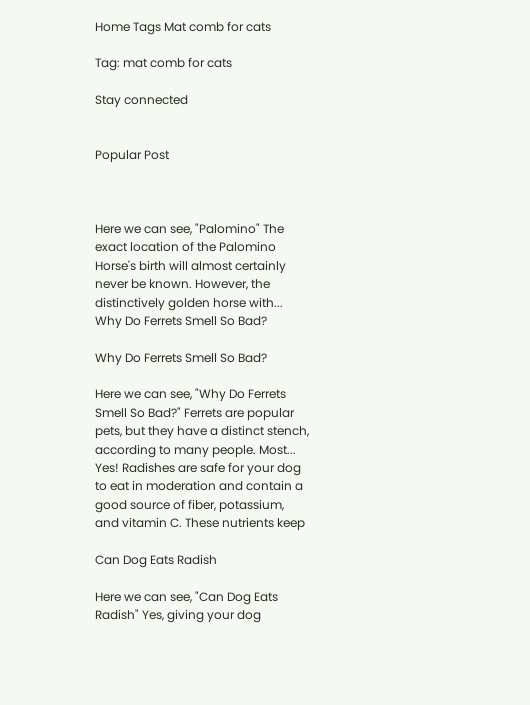Home Tags Mat comb for cats

Tag: mat comb for cats

Stay connected


Popular Post



Here we can see, "Palomino" The exact location of the Palomino Horse's birth will almost certainly never be known. However, the distinctively golden horse with...
Why Do Ferrets Smell So Bad?

Why Do Ferrets Smell So Bad?

Here we can see, "Why Do Ferrets Smell So Bad?" Ferrets are popular pets, but they have a distinct stench, according to many people. Most...
Yes! Radishes are safe for your dog to eat in moderation and contain a good source of fiber, potassium, and vitamin C. These nutrients keep

Can Dog Eats Radish

Here we can see, "Can Dog Eats Radish" Yes, giving your dog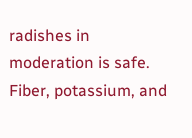radishes in moderation is safe. Fiber, potassium, and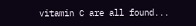vitamin C are all found...